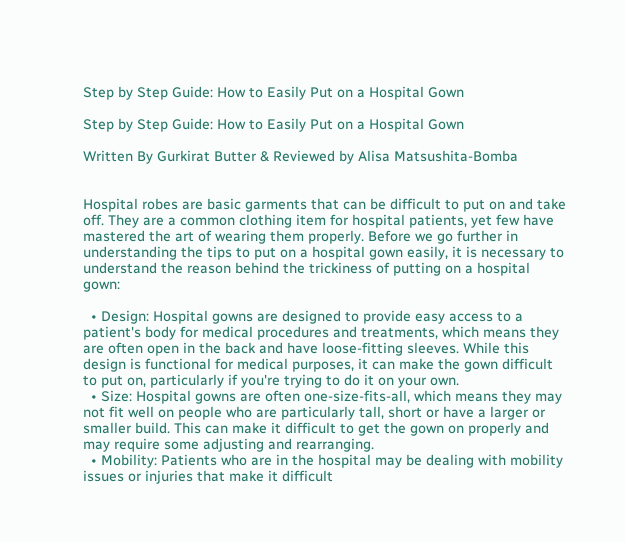Step by Step Guide: How to Easily Put on a Hospital Gown

Step by Step Guide: How to Easily Put on a Hospital Gown

Written By Gurkirat Butter & Reviewed by Alisa Matsushita-Bomba


Hospital robes are basic garments that can be difficult to put on and take off. They are a common clothing item for hospital patients, yet few have mastered the art of wearing them properly. Before we go further in understanding the tips to put on a hospital gown easily, it is necessary to understand the reason behind the trickiness of putting on a hospital gown:

  • Design: Hospital gowns are designed to provide easy access to a patient's body for medical procedures and treatments, which means they are often open in the back and have loose-fitting sleeves. While this design is functional for medical purposes, it can make the gown difficult to put on, particularly if you're trying to do it on your own.
  • Size: Hospital gowns are often one-size-fits-all, which means they may not fit well on people who are particularly tall, short or have a larger or smaller build. This can make it difficult to get the gown on properly and may require some adjusting and rearranging.
  • Mobility: Patients who are in the hospital may be dealing with mobility issues or injuries that make it difficult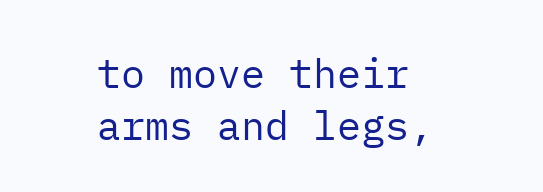to move their arms and legs,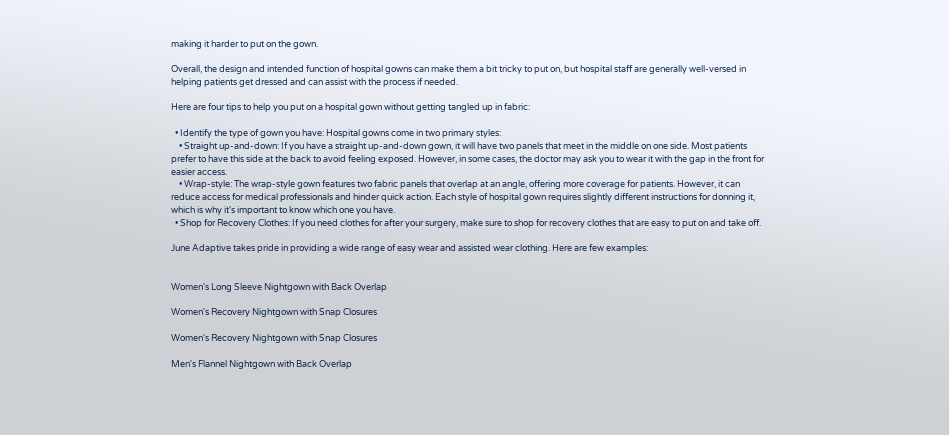making it harder to put on the gown.

Overall, the design and intended function of hospital gowns can make them a bit tricky to put on, but hospital staff are generally well-versed in helping patients get dressed and can assist with the process if needed.

Here are four tips to help you put on a hospital gown without getting tangled up in fabric:

  • Identify the type of gown you have: Hospital gowns come in two primary styles:
    • Straight up-and-down: If you have a straight up-and-down gown, it will have two panels that meet in the middle on one side. Most patients prefer to have this side at the back to avoid feeling exposed. However, in some cases, the doctor may ask you to wear it with the gap in the front for easier access.
    • Wrap-style: The wrap-style gown features two fabric panels that overlap at an angle, offering more coverage for patients. However, it can reduce access for medical professionals and hinder quick action. Each style of hospital gown requires slightly different instructions for donning it, which is why it's important to know which one you have.
  • Shop for Recovery Clothes: If you need clothes for after your surgery, make sure to shop for recovery clothes that are easy to put on and take off.

June Adaptive takes pride in providing a wide range of easy wear and assisted wear clothing. Here are few examples:


Women's Long Sleeve Nightgown with Back Overlap

Women's Recovery Nightgown with Snap Closures

Women's Recovery Nightgown with Snap Closures

Men's Flannel Nightgown with Back Overlap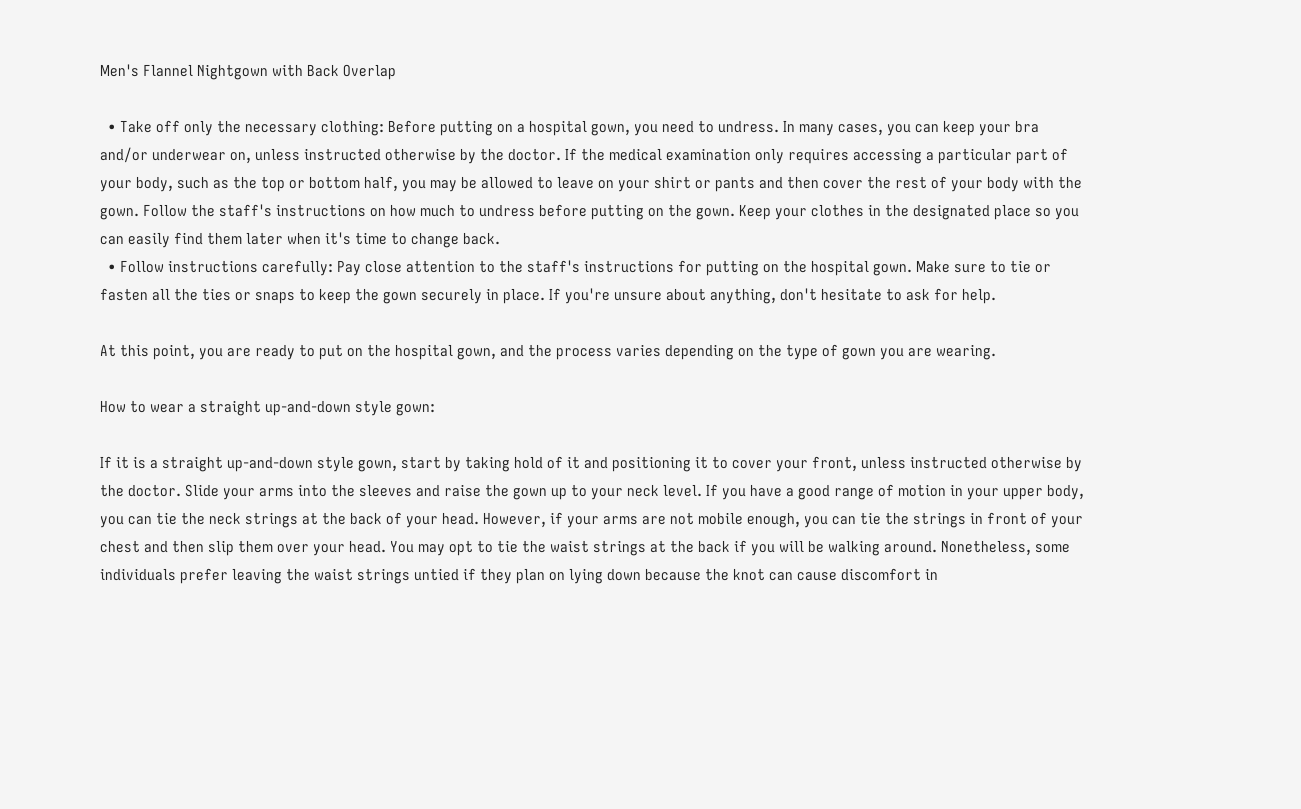Men's Flannel Nightgown with Back Overlap

  • Take off only the necessary clothing: Before putting on a hospital gown, you need to undress. In many cases, you can keep your bra and/or underwear on, unless instructed otherwise by the doctor. If the medical examination only requires accessing a particular part of your body, such as the top or bottom half, you may be allowed to leave on your shirt or pants and then cover the rest of your body with the gown. Follow the staff's instructions on how much to undress before putting on the gown. Keep your clothes in the designated place so you can easily find them later when it's time to change back.
  • Follow instructions carefully: Pay close attention to the staff's instructions for putting on the hospital gown. Make sure to tie or fasten all the ties or snaps to keep the gown securely in place. If you're unsure about anything, don't hesitate to ask for help.

At this point, you are ready to put on the hospital gown, and the process varies depending on the type of gown you are wearing.

How to wear a straight up-and-down style gown:

If it is a straight up-and-down style gown, start by taking hold of it and positioning it to cover your front, unless instructed otherwise by the doctor. Slide your arms into the sleeves and raise the gown up to your neck level. If you have a good range of motion in your upper body, you can tie the neck strings at the back of your head. However, if your arms are not mobile enough, you can tie the strings in front of your chest and then slip them over your head. You may opt to tie the waist strings at the back if you will be walking around. Nonetheless, some individuals prefer leaving the waist strings untied if they plan on lying down because the knot can cause discomfort in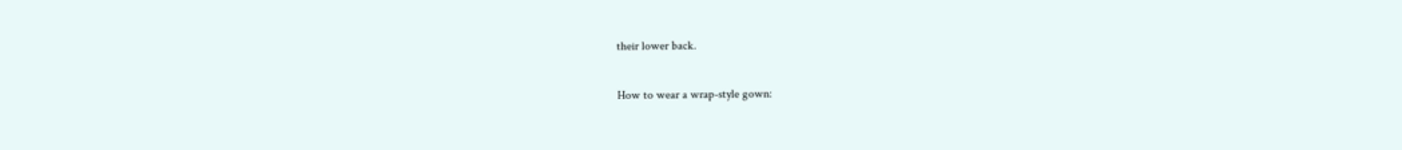their lower back.

How to wear a wrap-style gown: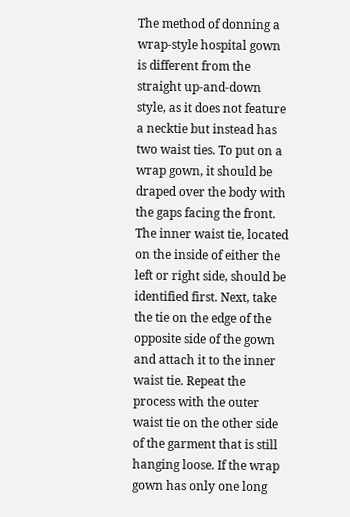The method of donning a wrap-style hospital gown is different from the straight up-and-down style, as it does not feature a necktie but instead has two waist ties. To put on a wrap gown, it should be draped over the body with the gaps facing the front. The inner waist tie, located on the inside of either the left or right side, should be identified first. Next, take the tie on the edge of the opposite side of the gown and attach it to the inner waist tie. Repeat the process with the outer waist tie on the other side of the garment that is still hanging loose. If the wrap gown has only one long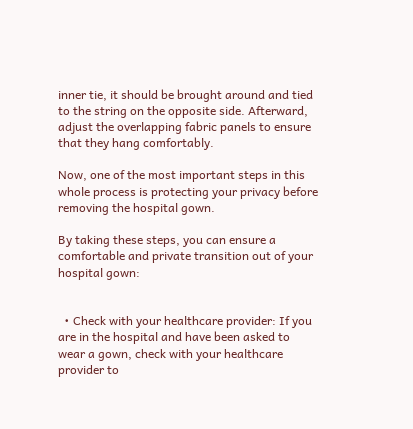inner tie, it should be brought around and tied to the string on the opposite side. Afterward, adjust the overlapping fabric panels to ensure that they hang comfortably.

Now, one of the most important steps in this whole process is protecting your privacy before removing the hospital gown.

By taking these steps, you can ensure a comfortable and private transition out of your hospital gown:


  • Check with your healthcare provider: If you are in the hospital and have been asked to wear a gown, check with your healthcare provider to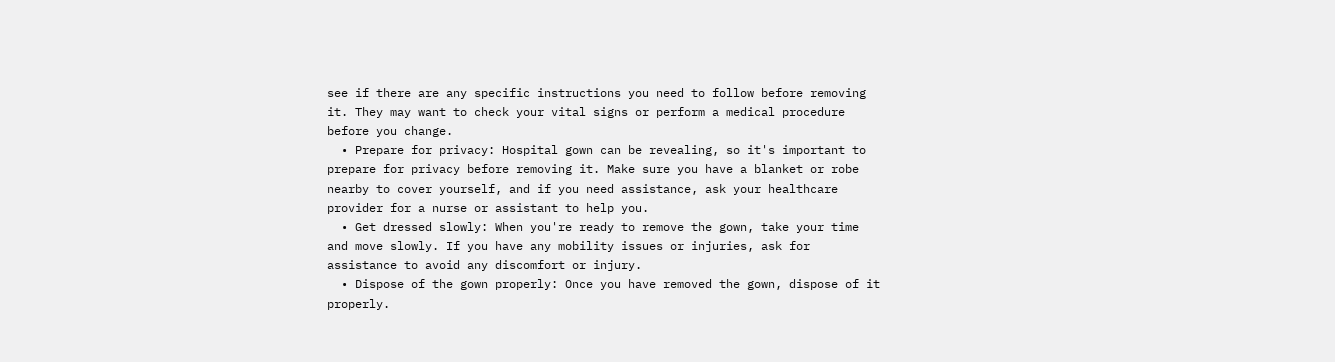see if there are any specific instructions you need to follow before removing it. They may want to check your vital signs or perform a medical procedure before you change.
  • Prepare for privacy: Hospital gown can be revealing, so it's important to prepare for privacy before removing it. Make sure you have a blanket or robe nearby to cover yourself, and if you need assistance, ask your healthcare provider for a nurse or assistant to help you.
  • Get dressed slowly: When you're ready to remove the gown, take your time and move slowly. If you have any mobility issues or injuries, ask for assistance to avoid any discomfort or injury.
  • Dispose of the gown properly: Once you have removed the gown, dispose of it properly.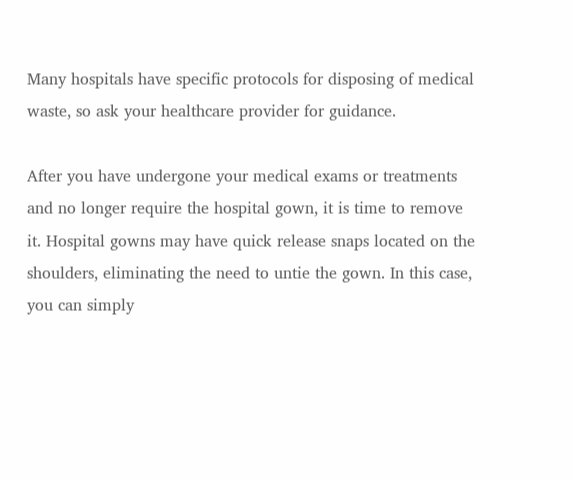Many hospitals have specific protocols for disposing of medical waste, so ask your healthcare provider for guidance.

After you have undergone your medical exams or treatments and no longer require the hospital gown, it is time to remove it. Hospital gowns may have quick release snaps located on the shoulders, eliminating the need to untie the gown. In this case, you can simply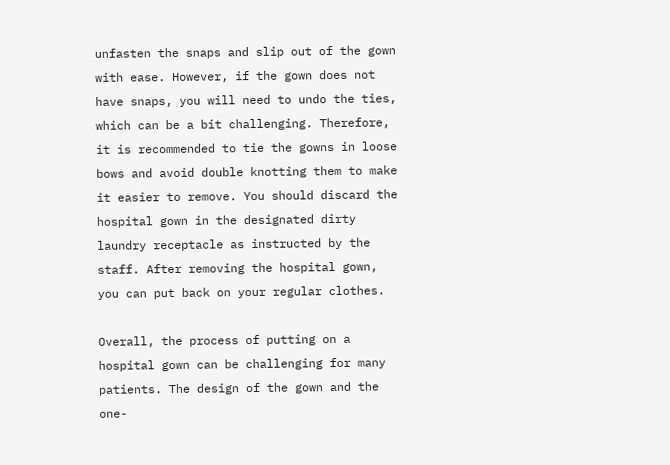unfasten the snaps and slip out of the gown with ease. However, if the gown does not have snaps, you will need to undo the ties, which can be a bit challenging. Therefore, it is recommended to tie the gowns in loose bows and avoid double knotting them to make it easier to remove. You should discard the hospital gown in the designated dirty laundry receptacle as instructed by the staff. After removing the hospital gown, you can put back on your regular clothes.

Overall, the process of putting on a hospital gown can be challenging for many patients. The design of the gown and the one-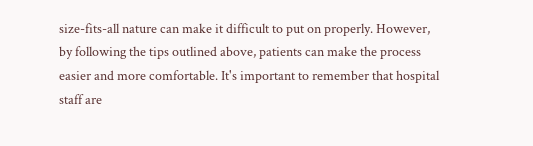size-fits-all nature can make it difficult to put on properly. However, by following the tips outlined above, patients can make the process easier and more comfortable. It's important to remember that hospital staff are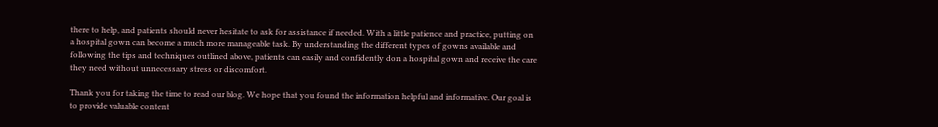there to help, and patients should never hesitate to ask for assistance if needed. With a little patience and practice, putting on a hospital gown can become a much more manageable task. By understanding the different types of gowns available and following the tips and techniques outlined above, patients can easily and confidently don a hospital gown and receive the care they need without unnecessary stress or discomfort.

Thank you for taking the time to read our blog. We hope that you found the information helpful and informative. Our goal is to provide valuable content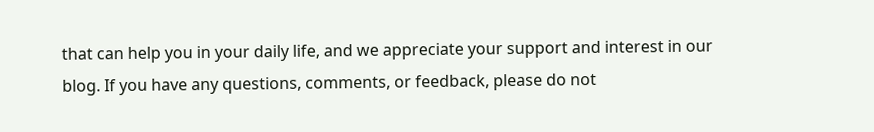that can help you in your daily life, and we appreciate your support and interest in our blog. If you have any questions, comments, or feedback, please do not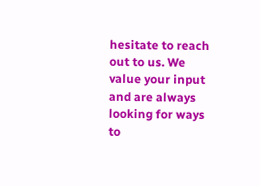hesitate to reach out to us. We value your input and are always looking for ways to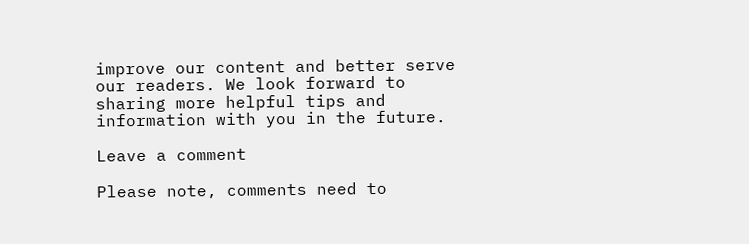improve our content and better serve our readers. We look forward to sharing more helpful tips and information with you in the future.

Leave a comment

Please note, comments need to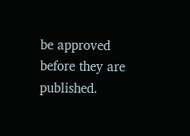be approved before they are published.